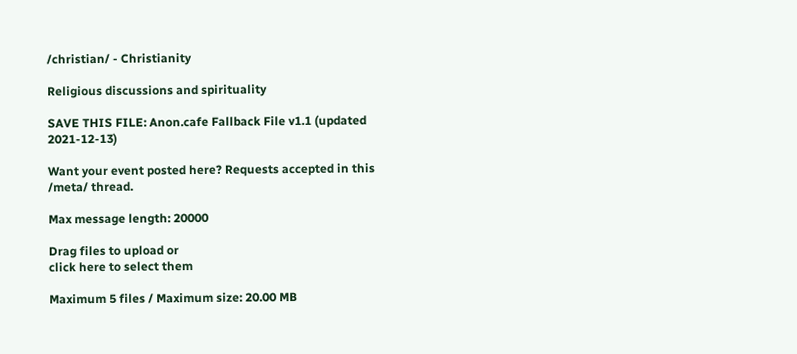/christian/ - Christianity

Religious discussions and spirituality

SAVE THIS FILE: Anon.cafe Fallback File v1.1 (updated 2021-12-13)

Want your event posted here? Requests accepted in this /meta/ thread.

Max message length: 20000

Drag files to upload or
click here to select them

Maximum 5 files / Maximum size: 20.00 MB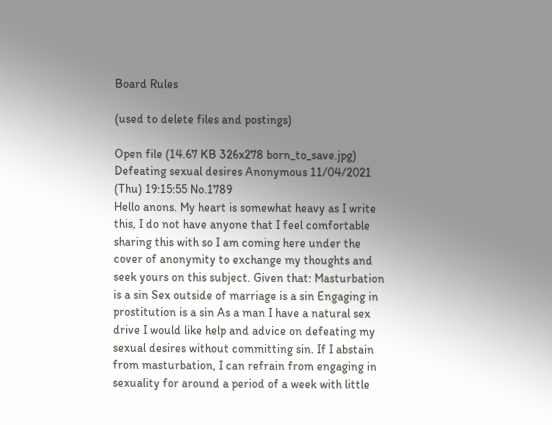Board Rules

(used to delete files and postings)

Open file (14.67 KB 326x278 born_to_save.jpg)
Defeating sexual desires Anonymous 11/04/2021 (Thu) 19:15:55 No.1789
Hello anons. My heart is somewhat heavy as I write this, I do not have anyone that I feel comfortable sharing this with so I am coming here under the cover of anonymity to exchange my thoughts and seek yours on this subject. Given that: Masturbation is a sin Sex outside of marriage is a sin Engaging in prostitution is a sin As a man I have a natural sex drive I would like help and advice on defeating my sexual desires without committing sin. If I abstain from masturbation, I can refrain from engaging in sexuality for around a period of a week with little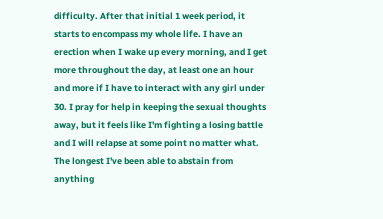difficulty. After that initial 1 week period, it starts to encompass my whole life. I have an erection when I wake up every morning, and I get more throughout the day, at least one an hour and more if I have to interact with any girl under 30. I pray for help in keeping the sexual thoughts away, but it feels like I'm fighting a losing battle and I will relapse at some point no matter what. The longest I've been able to abstain from anything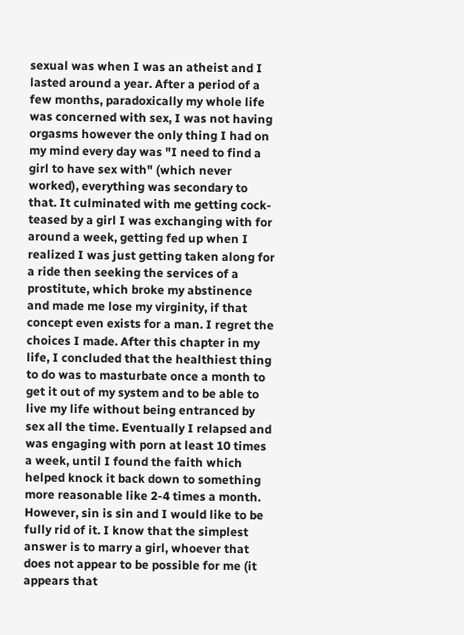sexual was when I was an atheist and I lasted around a year. After a period of a few months, paradoxically my whole life was concerned with sex, I was not having orgasms however the only thing I had on my mind every day was "I need to find a girl to have sex with" (which never worked), everything was secondary to that. It culminated with me getting cock-teased by a girl I was exchanging with for around a week, getting fed up when I realized I was just getting taken along for a ride then seeking the services of a prostitute, which broke my abstinence and made me lose my virginity, if that concept even exists for a man. I regret the choices I made. After this chapter in my life, I concluded that the healthiest thing to do was to masturbate once a month to get it out of my system and to be able to live my life without being entranced by sex all the time. Eventually I relapsed and was engaging with porn at least 10 times a week, until I found the faith which helped knock it back down to something more reasonable like 2-4 times a month. However, sin is sin and I would like to be fully rid of it. I know that the simplest answer is to marry a girl, whoever that does not appear to be possible for me (it appears that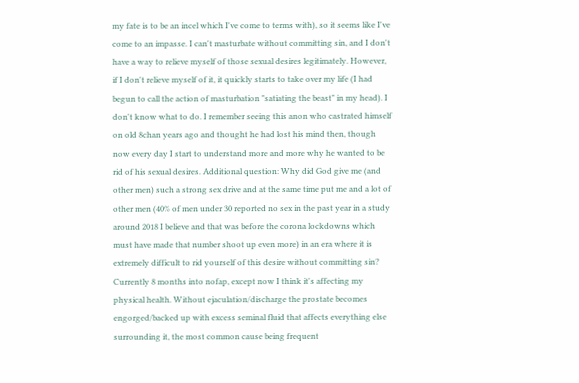my fate is to be an incel which I've come to terms with), so it seems like I've come to an impasse. I can't masturbate without committing sin, and I don't have a way to relieve myself of those sexual desires legitimately. However, if I don't relieve myself of it, it quickly starts to take over my life (I had begun to call the action of masturbation "satiating the beast" in my head). I don't know what to do. I remember seeing this anon who castrated himself on old 8chan years ago and thought he had lost his mind then, though now every day I start to understand more and more why he wanted to be rid of his sexual desires. Additional question: Why did God give me (and other men) such a strong sex drive and at the same time put me and a lot of other men (40% of men under 30 reported no sex in the past year in a study around 2018 I believe and that was before the corona lockdowns which must have made that number shoot up even more) in an era where it is extremely difficult to rid yourself of this desire without committing sin?
Currently 8 months into nofap, except now I think it's affecting my physical health. Without ejaculation/discharge the prostate becomes engorged/backed up with excess seminal fluid that affects everything else surrounding it, the most common cause being frequent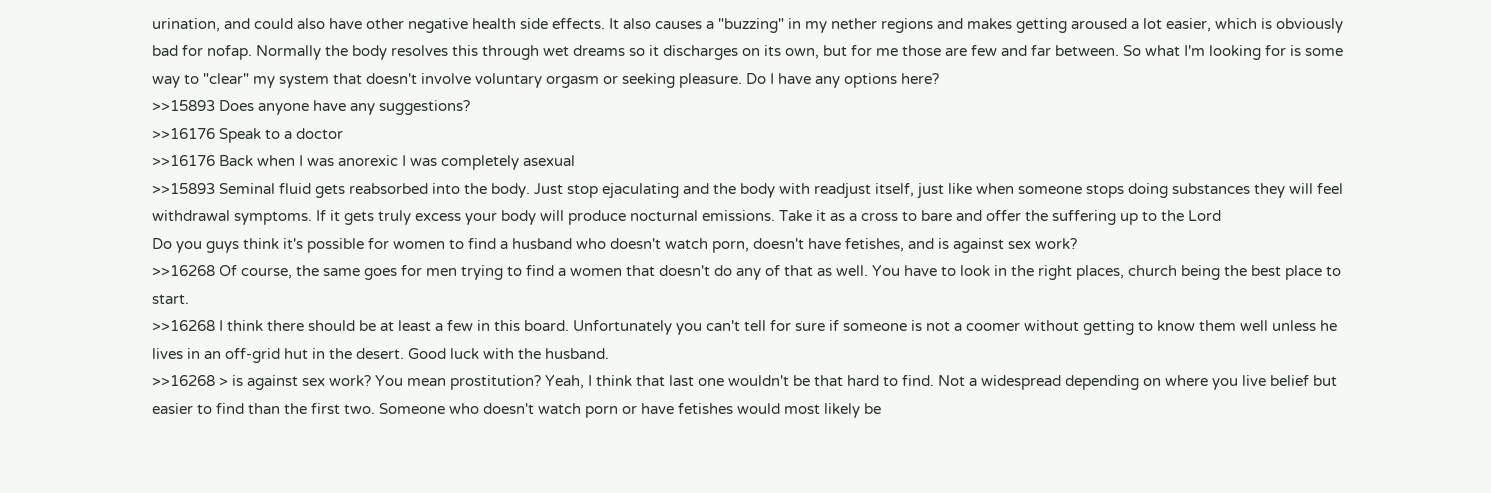urination, and could also have other negative health side effects. It also causes a "buzzing" in my nether regions and makes getting aroused a lot easier, which is obviously bad for nofap. Normally the body resolves this through wet dreams so it discharges on its own, but for me those are few and far between. So what I'm looking for is some way to "clear" my system that doesn't involve voluntary orgasm or seeking pleasure. Do I have any options here?
>>15893 Does anyone have any suggestions?
>>16176 Speak to a doctor
>>16176 Back when I was anorexic I was completely asexual
>>15893 Seminal fluid gets reabsorbed into the body. Just stop ejaculating and the body with readjust itself, just like when someone stops doing substances they will feel withdrawal symptoms. If it gets truly excess your body will produce nocturnal emissions. Take it as a cross to bare and offer the suffering up to the Lord
Do you guys think it's possible for women to find a husband who doesn't watch porn, doesn't have fetishes, and is against sex work?
>>16268 Of course, the same goes for men trying to find a women that doesn't do any of that as well. You have to look in the right places, church being the best place to start.
>>16268 I think there should be at least a few in this board. Unfortunately you can't tell for sure if someone is not a coomer without getting to know them well unless he lives in an off-grid hut in the desert. Good luck with the husband.
>>16268 > is against sex work? You mean prostitution? Yeah, I think that last one wouldn't be that hard to find. Not a widespread depending on where you live belief but easier to find than the first two. Someone who doesn't watch porn or have fetishes would most likely be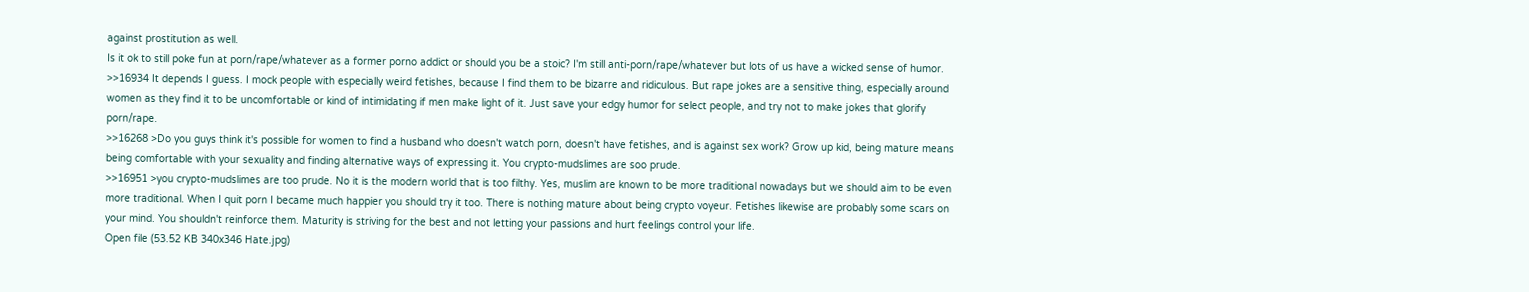against prostitution as well.
Is it ok to still poke fun at porn/rape/whatever as a former porno addict or should you be a stoic? I'm still anti-porn/rape/whatever but lots of us have a wicked sense of humor.
>>16934 It depends I guess. I mock people with especially weird fetishes, because I find them to be bizarre and ridiculous. But rape jokes are a sensitive thing, especially around women as they find it to be uncomfortable or kind of intimidating if men make light of it. Just save your edgy humor for select people, and try not to make jokes that glorify porn/rape.
>>16268 >Do you guys think it's possible for women to find a husband who doesn't watch porn, doesn't have fetishes, and is against sex work? Grow up kid, being mature means being comfortable with your sexuality and finding alternative ways of expressing it. You crypto-mudslimes are soo prude.
>>16951 >you crypto-mudslimes are too prude. No it is the modern world that is too filthy. Yes, muslim are known to be more traditional nowadays but we should aim to be even more traditional. When I quit porn I became much happier you should try it too. There is nothing mature about being crypto voyeur. Fetishes likewise are probably some scars on your mind. You shouldn't reinforce them. Maturity is striving for the best and not letting your passions and hurt feelings control your life.
Open file (53.52 KB 340x346 Hate.jpg)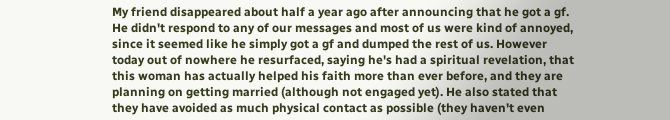My friend disappeared about half a year ago after announcing that he got a gf. He didn't respond to any of our messages and most of us were kind of annoyed, since it seemed like he simply got a gf and dumped the rest of us. However today out of nowhere he resurfaced, saying he's had a spiritual revelation, that this woman has actually helped his faith more than ever before, and they are planning on getting married (although not engaged yet). He also stated that they have avoided as much physical contact as possible (they haven't even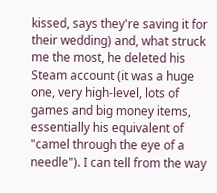kissed, says they're saving it for their wedding) and, what struck me the most, he deleted his Steam account (it was a huge one, very high-level, lots of games and big money items, essentially his equivalent of "camel through the eye of a needle"). I can tell from the way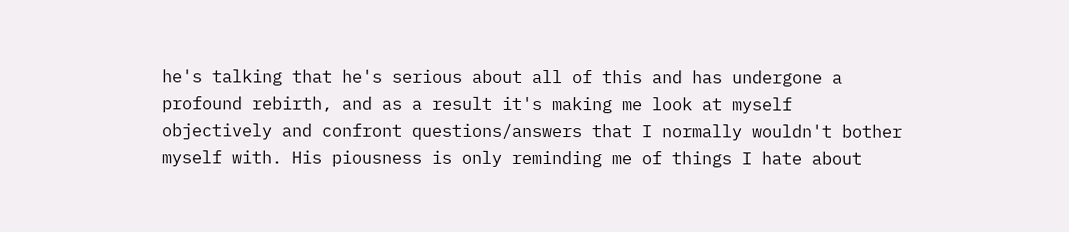he's talking that he's serious about all of this and has undergone a profound rebirth, and as a result it's making me look at myself objectively and confront questions/answers that I normally wouldn't bother myself with. His piousness is only reminding me of things I hate about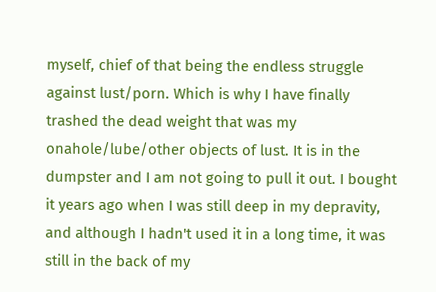myself, chief of that being the endless struggle against lust/porn. Which is why I have finally trashed the dead weight that was my onahole/lube/other objects of lust. It is in the dumpster and I am not going to pull it out. I bought it years ago when I was still deep in my depravity, and although I hadn't used it in a long time, it was still in the back of my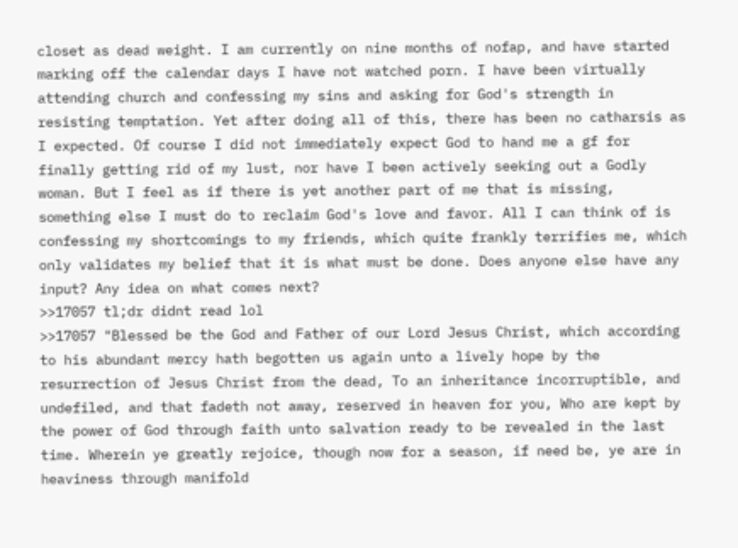closet as dead weight. I am currently on nine months of nofap, and have started marking off the calendar days I have not watched porn. I have been virtually attending church and confessing my sins and asking for God's strength in resisting temptation. Yet after doing all of this, there has been no catharsis as I expected. Of course I did not immediately expect God to hand me a gf for finally getting rid of my lust, nor have I been actively seeking out a Godly woman. But I feel as if there is yet another part of me that is missing, something else I must do to reclaim God's love and favor. All I can think of is confessing my shortcomings to my friends, which quite frankly terrifies me, which only validates my belief that it is what must be done. Does anyone else have any input? Any idea on what comes next?
>>17057 tl;dr didnt read lol
>>17057 "Blessed be the God and Father of our Lord Jesus Christ, which according to his abundant mercy hath begotten us again unto a lively hope by the resurrection of Jesus Christ from the dead, To an inheritance incorruptible, and undefiled, and that fadeth not away, reserved in heaven for you, Who are kept by the power of God through faith unto salvation ready to be revealed in the last time. Wherein ye greatly rejoice, though now for a season, if need be, ye are in heaviness through manifold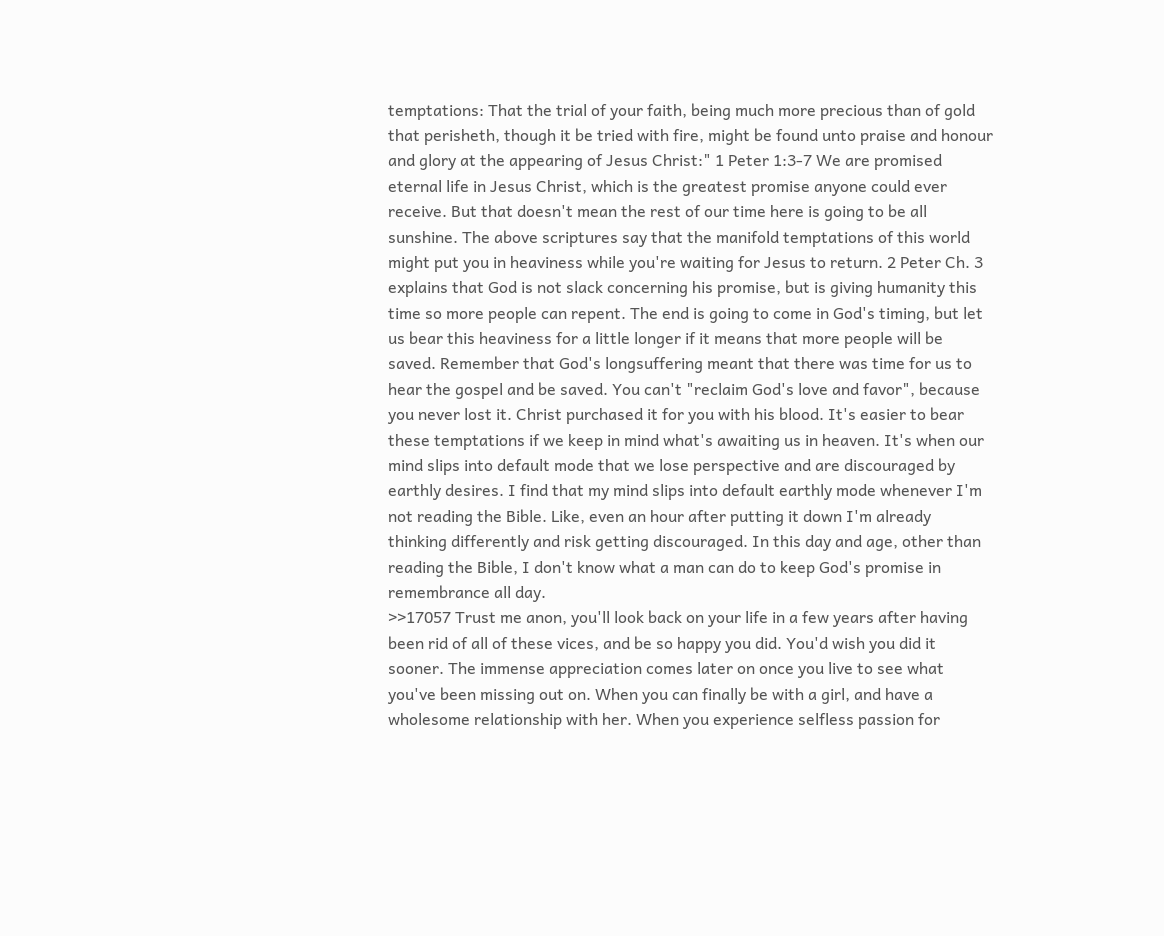temptations: That the trial of your faith, being much more precious than of gold that perisheth, though it be tried with fire, might be found unto praise and honour and glory at the appearing of Jesus Christ:" 1 Peter 1:3-7 We are promised eternal life in Jesus Christ, which is the greatest promise anyone could ever receive. But that doesn't mean the rest of our time here is going to be all sunshine. The above scriptures say that the manifold temptations of this world might put you in heaviness while you're waiting for Jesus to return. 2 Peter Ch. 3 explains that God is not slack concerning his promise, but is giving humanity this time so more people can repent. The end is going to come in God's timing, but let us bear this heaviness for a little longer if it means that more people will be saved. Remember that God's longsuffering meant that there was time for us to hear the gospel and be saved. You can't "reclaim God's love and favor", because you never lost it. Christ purchased it for you with his blood. It's easier to bear these temptations if we keep in mind what's awaiting us in heaven. It's when our mind slips into default mode that we lose perspective and are discouraged by earthly desires. I find that my mind slips into default earthly mode whenever I'm not reading the Bible. Like, even an hour after putting it down I'm already thinking differently and risk getting discouraged. In this day and age, other than reading the Bible, I don't know what a man can do to keep God's promise in remembrance all day.
>>17057 Trust me anon, you'll look back on your life in a few years after having been rid of all of these vices, and be so happy you did. You'd wish you did it sooner. The immense appreciation comes later on once you live to see what you've been missing out on. When you can finally be with a girl, and have a wholesome relationship with her. When you experience selfless passion for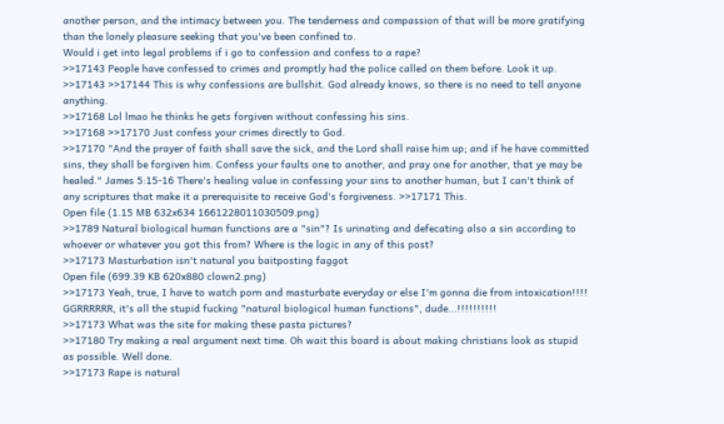another person, and the intimacy between you. The tenderness and compassion of that will be more gratifying than the lonely pleasure seeking that you've been confined to.
Would i get into legal problems if i go to confession and confess to a rape?
>>17143 People have confessed to crimes and promptly had the police called on them before. Look it up.
>>17143 >>17144 This is why confessions are bullshit. God already knows, so there is no need to tell anyone anything.
>>17168 Lol lmao he thinks he gets forgiven without confessing his sins.
>>17168 >>17170 Just confess your crimes directly to God.
>>17170 "And the prayer of faith shall save the sick, and the Lord shall raise him up; and if he have committed sins, they shall be forgiven him. Confess your faults one to another, and pray one for another, that ye may be healed." James 5:15-16 There's healing value in confessing your sins to another human, but I can't think of any scriptures that make it a prerequisite to receive God's forgiveness. >>17171 This.
Open file (1.15 MB 632x634 1661228011030509.png)
>>1789 Natural biological human functions are a "sin"? Is urinating and defecating also a sin according to whoever or whatever you got this from? Where is the logic in any of this post?
>>17173 Masturbation isn't natural you baitposting faggot
Open file (699.39 KB 620x880 clown2.png)
>>17173 Yeah, true, I have to watch porn and masturbate everyday or else I'm gonna die from intoxication!!!! GGRRRRRR, it's all the stupid fucking "natural biological human functions", dude...!!!!!!!!!!
>>17173 What was the site for making these pasta pictures?
>>17180 Try making a real argument next time. Oh wait this board is about making christians look as stupid as possible. Well done.
>>17173 Rape is natural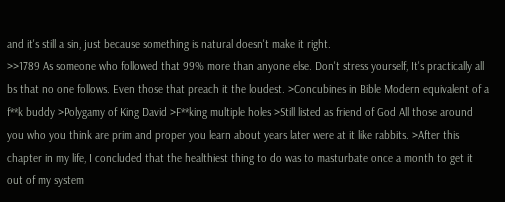and it's still a sin, just because something is natural doesn't make it right.
>>1789 As someone who followed that 99% more than anyone else. Don't stress yourself, It's practically all bs that no one follows. Even those that preach it the loudest. >Concubines in Bible Modern equivalent of a f**k buddy >Polygamy of King David >F**king multiple holes >Still listed as friend of God All those around you who you think are prim and proper you learn about years later were at it like rabbits. >After this chapter in my life, I concluded that the healthiest thing to do was to masturbate once a month to get it out of my system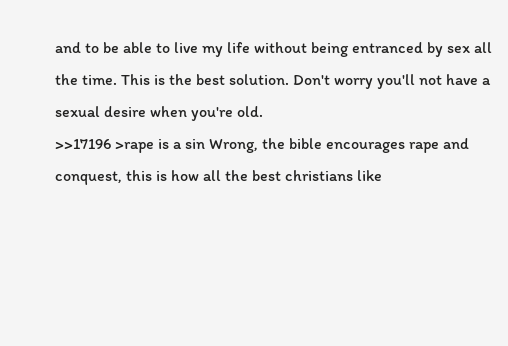and to be able to live my life without being entranced by sex all the time. This is the best solution. Don't worry you'll not have a sexual desire when you're old.
>>17196 >rape is a sin Wrong, the bible encourages rape and conquest, this is how all the best christians like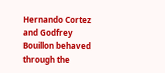Hernando Cortez and Godfrey Bouillon behaved through the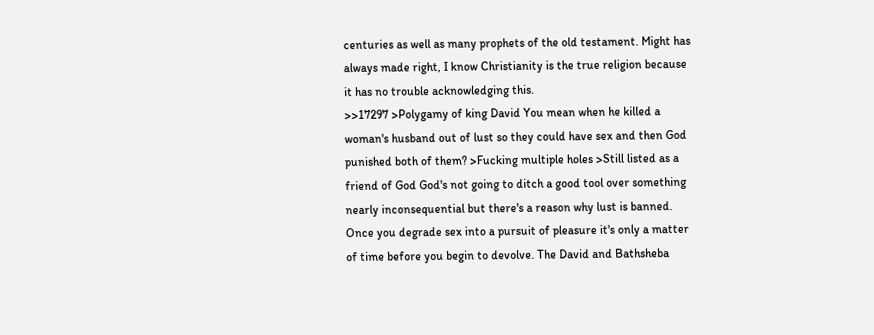centuries as well as many prophets of the old testament. Might has always made right, I know Christianity is the true religion because it has no trouble acknowledging this.
>>17297 >Polygamy of king David You mean when he killed a woman's husband out of lust so they could have sex and then God punished both of them? >Fucking multiple holes >Still listed as a friend of God God's not going to ditch a good tool over something nearly inconsequential but there's a reason why lust is banned. Once you degrade sex into a pursuit of pleasure it's only a matter of time before you begin to devolve. The David and Bathsheba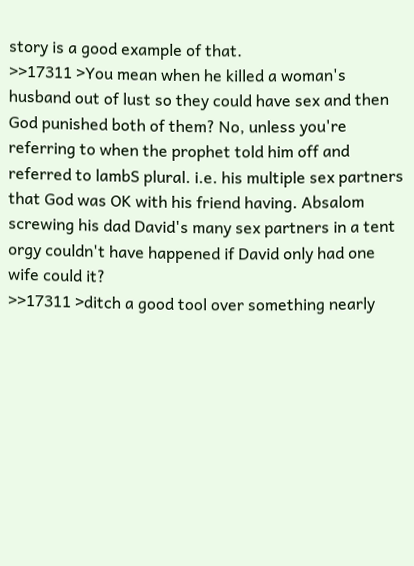story is a good example of that.
>>17311 >You mean when he killed a woman's husband out of lust so they could have sex and then God punished both of them? No, unless you're referring to when the prophet told him off and referred to lambS plural. i.e. his multiple sex partners that God was OK with his friend having. Absalom screwing his dad David's many sex partners in a tent orgy couldn't have happened if David only had one wife could it?
>>17311 >ditch a good tool over something nearly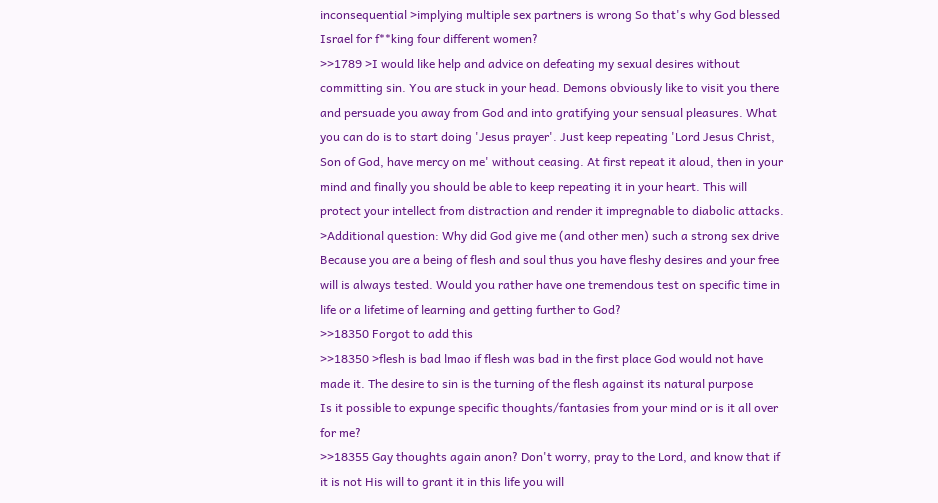inconsequential >implying multiple sex partners is wrong So that's why God blessed Israel for f**king four different women?
>>1789 >I would like help and advice on defeating my sexual desires without committing sin. You are stuck in your head. Demons obviously like to visit you there and persuade you away from God and into gratifying your sensual pleasures. What you can do is to start doing 'Jesus prayer'. Just keep repeating 'Lord Jesus Christ, Son of God, have mercy on me' without ceasing. At first repeat it aloud, then in your mind and finally you should be able to keep repeating it in your heart. This will protect your intellect from distraction and render it impregnable to diabolic attacks. >Additional question: Why did God give me (and other men) such a strong sex drive Because you are a being of flesh and soul thus you have fleshy desires and your free will is always tested. Would you rather have one tremendous test on specific time in life or a lifetime of learning and getting further to God?
>>18350 Forgot to add this
>>18350 >flesh is bad lmao if flesh was bad in the first place God would not have made it. The desire to sin is the turning of the flesh against its natural purpose
Is it possible to expunge specific thoughts/fantasies from your mind or is it all over for me?
>>18355 Gay thoughts again anon? Don't worry, pray to the Lord, and know that if it is not His will to grant it in this life you will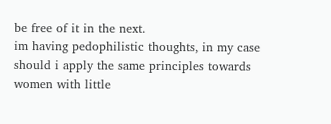be free of it in the next.
im having pedophilistic thoughts, in my case should i apply the same principles towards women with little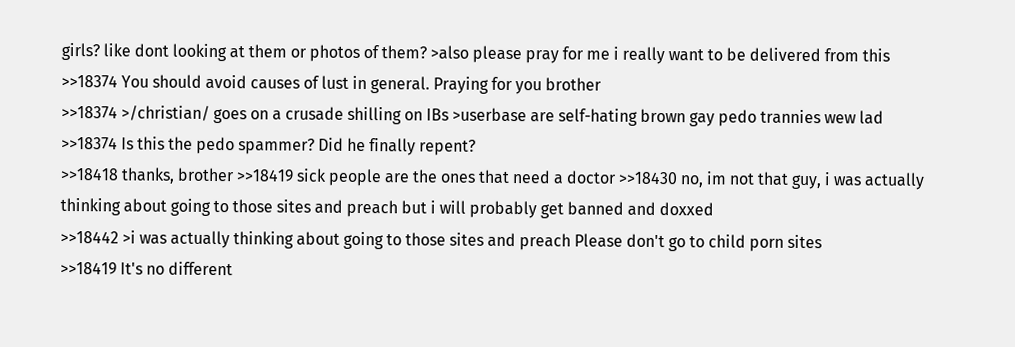girls? like dont looking at them or photos of them? >also please pray for me i really want to be delivered from this
>>18374 You should avoid causes of lust in general. Praying for you brother
>>18374 >/christian/ goes on a crusade shilling on IBs >userbase are self-hating brown gay pedo trannies wew lad
>>18374 Is this the pedo spammer? Did he finally repent?
>>18418 thanks, brother >>18419 sick people are the ones that need a doctor >>18430 no, im not that guy, i was actually thinking about going to those sites and preach but i will probably get banned and doxxed
>>18442 >i was actually thinking about going to those sites and preach Please don't go to child porn sites
>>18419 It's no different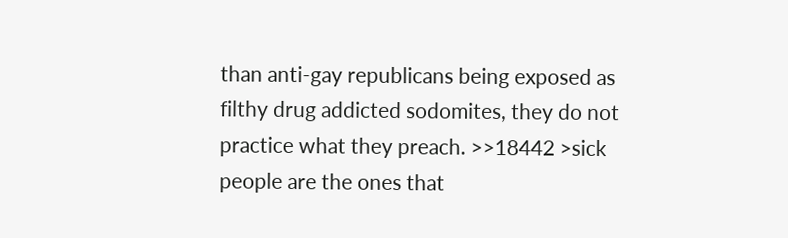than anti-gay republicans being exposed as filthy drug addicted sodomites, they do not practice what they preach. >>18442 >sick people are the ones that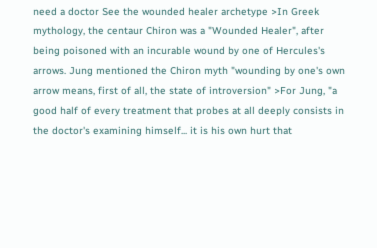need a doctor See the wounded healer archetype >In Greek mythology, the centaur Chiron was a "Wounded Healer", after being poisoned with an incurable wound by one of Hercules's arrows. Jung mentioned the Chiron myth "wounding by one's own arrow means, first of all, the state of introversion" >For Jung, "a good half of every treatment that probes at all deeply consists in the doctor's examining himself... it is his own hurt that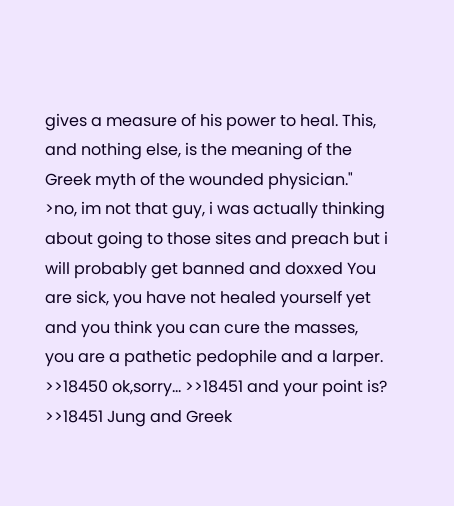gives a measure of his power to heal. This, and nothing else, is the meaning of the Greek myth of the wounded physician." >no, im not that guy, i was actually thinking about going to those sites and preach but i will probably get banned and doxxed You are sick, you have not healed yourself yet and you think you can cure the masses, you are a pathetic pedophile and a larper.
>>18450 ok,sorry... >>18451 and your point is?
>>18451 Jung and Greek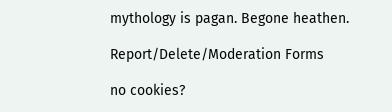mythology is pagan. Begone heathen.

Report/Delete/Moderation Forms

no cookies?